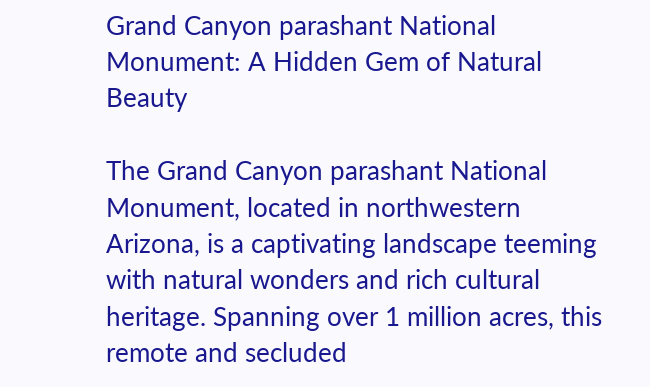Grand Canyon parashant National Monument: A Hidden Gem of Natural Beauty

The Grand Canyon parashant National Monument, located in northwestern Arizona, is a captivating landscape teeming with natural wonders and rich cultural heritage. Spanning over 1 million acres, this remote and secluded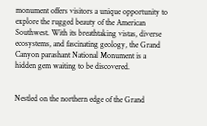monument offers visitors a unique opportunity to explore the rugged beauty of the American Southwest. With its breathtaking vistas, diverse ecosystems, and fascinating geology, the Grand Canyon parashant National Monument is a hidden gem waiting to be discovered.


Nestled on the northern edge of the Grand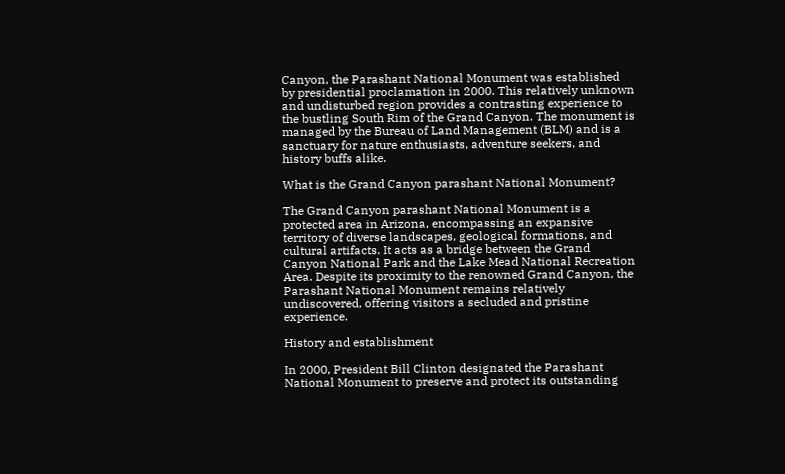Canyon, the Parashant National Monument was established by presidential proclamation in 2000. This relatively unknown and undisturbed region provides a contrasting experience to the bustling South Rim of the Grand Canyon. The monument is managed by the Bureau of Land Management (BLM) and is a sanctuary for nature enthusiasts, adventure seekers, and history buffs alike.

What is the Grand Canyon parashant National Monument?

The Grand Canyon parashant National Monument is a protected area in Arizona, encompassing an expansive territory of diverse landscapes, geological formations, and cultural artifacts. It acts as a bridge between the Grand Canyon National Park and the Lake Mead National Recreation Area. Despite its proximity to the renowned Grand Canyon, the Parashant National Monument remains relatively undiscovered, offering visitors a secluded and pristine experience.

History and establishment

In 2000, President Bill Clinton designated the Parashant National Monument to preserve and protect its outstanding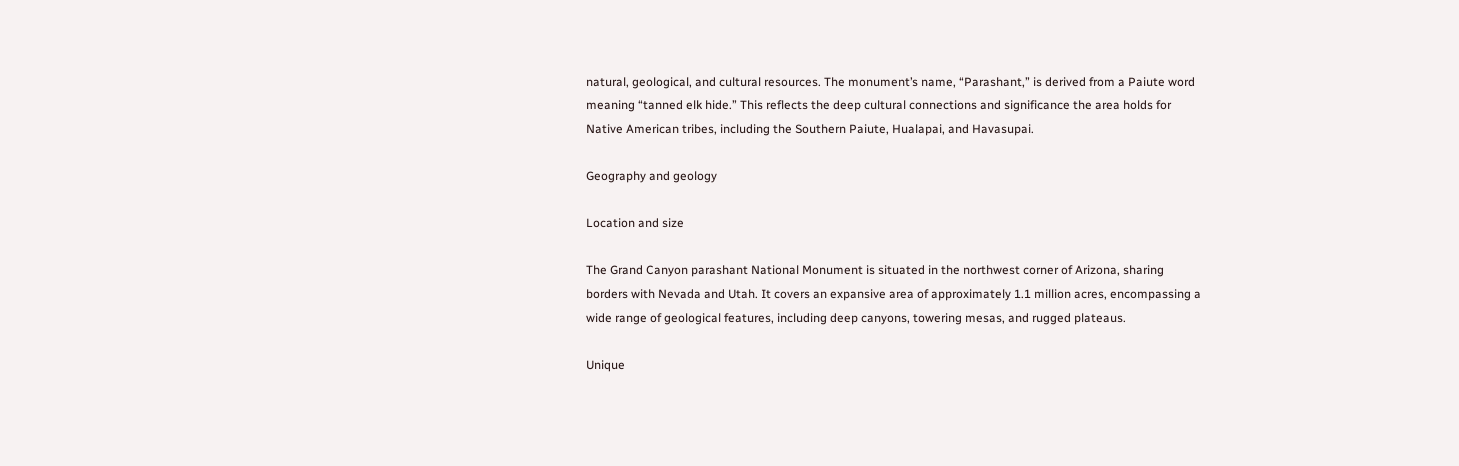natural, geological, and cultural resources. The monument’s name, “Parashant,” is derived from a Paiute word meaning “tanned elk hide.” This reflects the deep cultural connections and significance the area holds for Native American tribes, including the Southern Paiute, Hualapai, and Havasupai.

Geography and geology

Location and size

The Grand Canyon parashant National Monument is situated in the northwest corner of Arizona, sharing borders with Nevada and Utah. It covers an expansive area of approximately 1.1 million acres, encompassing a wide range of geological features, including deep canyons, towering mesas, and rugged plateaus.

Unique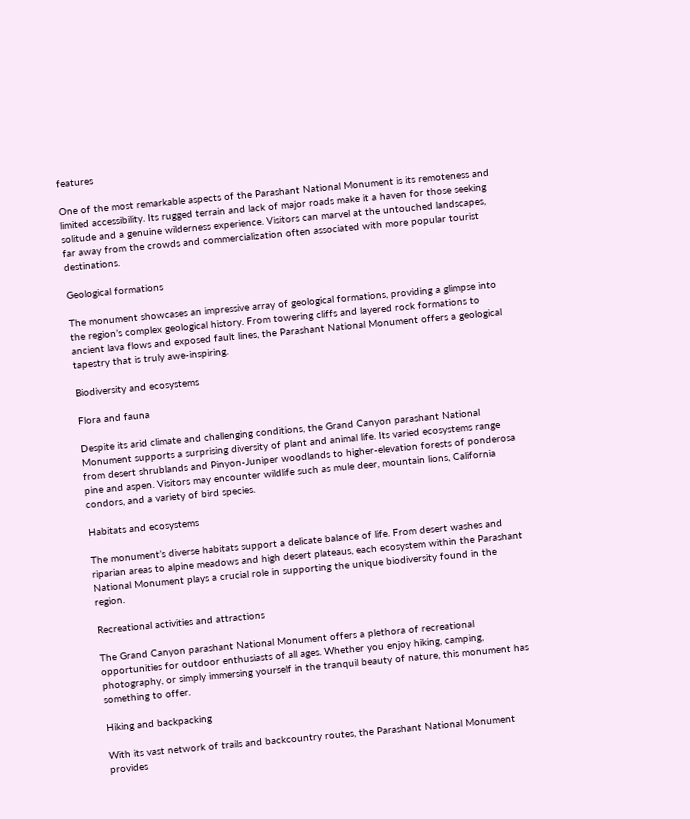features

One of the most remarkable aspects of the Parashant National Monument is its remoteness and limited accessibility. Its rugged terrain and lack of major roads make it a haven for those seeking solitude and a genuine wilderness experience. Visitors can marvel at the untouched landscapes, far away from the crowds and commercialization often associated with more popular tourist destinations.

Geological formations

The monument showcases an impressive array of geological formations, providing a glimpse into the region’s complex geological history. From towering cliffs and layered rock formations to ancient lava flows and exposed fault lines, the Parashant National Monument offers a geological tapestry that is truly awe-inspiring.

Biodiversity and ecosystems

Flora and fauna

Despite its arid climate and challenging conditions, the Grand Canyon parashant National Monument supports a surprising diversity of plant and animal life. Its varied ecosystems range from desert shrublands and Pinyon-Juniper woodlands to higher-elevation forests of ponderosa pine and aspen. Visitors may encounter wildlife such as mule deer, mountain lions, California condors, and a variety of bird species.

Habitats and ecosystems

The monument’s diverse habitats support a delicate balance of life. From desert washes and riparian areas to alpine meadows and high desert plateaus, each ecosystem within the Parashant National Monument plays a crucial role in supporting the unique biodiversity found in the region.

Recreational activities and attractions

The Grand Canyon parashant National Monument offers a plethora of recreational opportunities for outdoor enthusiasts of all ages. Whether you enjoy hiking, camping, photography, or simply immersing yourself in the tranquil beauty of nature, this monument has something to offer.

Hiking and backpacking

With its vast network of trails and backcountry routes, the Parashant National Monument provides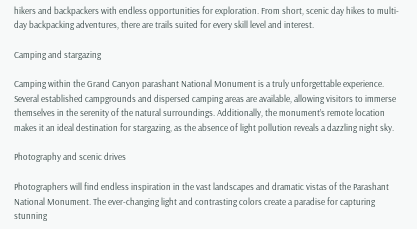hikers and backpackers with endless opportunities for exploration. From short, scenic day hikes to multi-day backpacking adventures, there are trails suited for every skill level and interest.

Camping and stargazing

Camping within the Grand Canyon parashant National Monument is a truly unforgettable experience. Several established campgrounds and dispersed camping areas are available, allowing visitors to immerse themselves in the serenity of the natural surroundings. Additionally, the monument’s remote location makes it an ideal destination for stargazing, as the absence of light pollution reveals a dazzling night sky.

Photography and scenic drives

Photographers will find endless inspiration in the vast landscapes and dramatic vistas of the Parashant National Monument. The ever-changing light and contrasting colors create a paradise for capturing stunning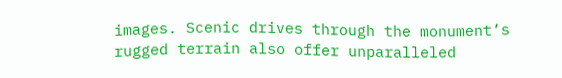images. Scenic drives through the monument’s rugged terrain also offer unparalleled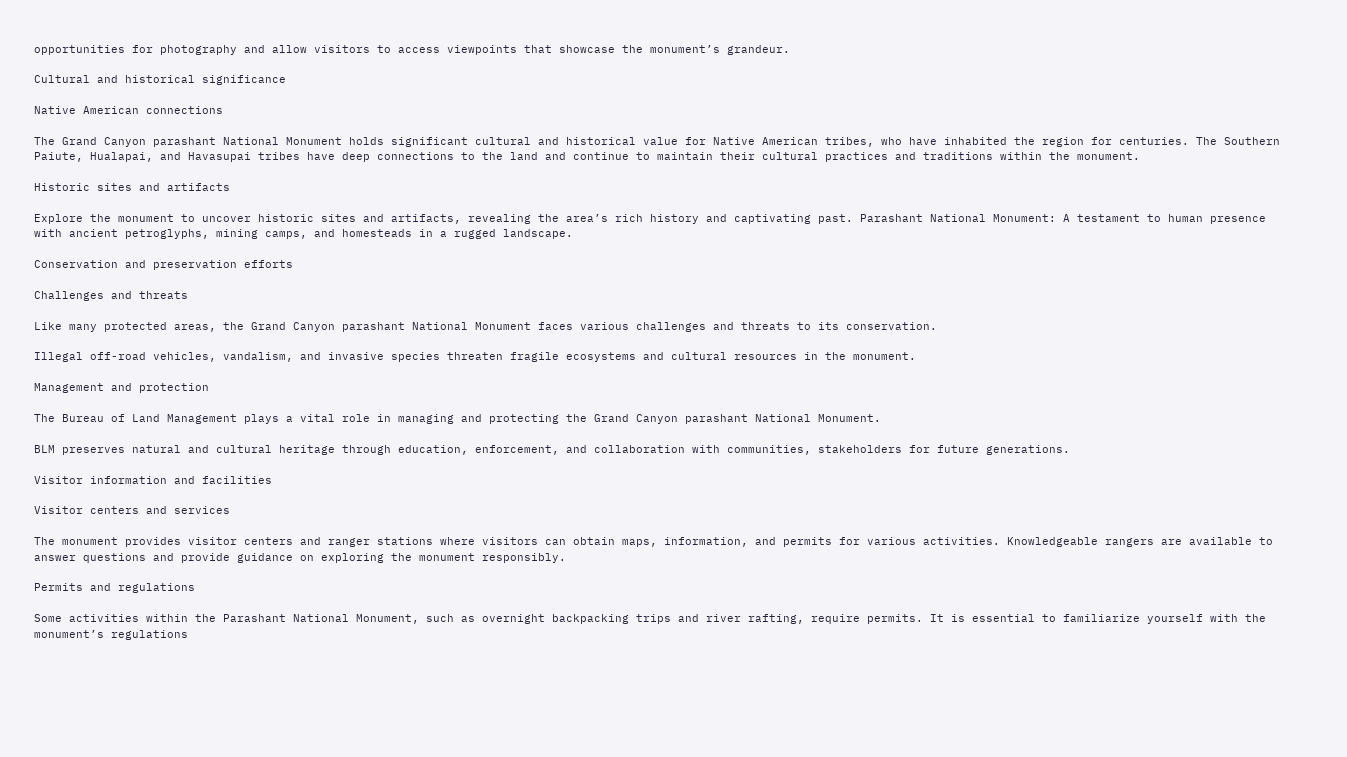opportunities for photography and allow visitors to access viewpoints that showcase the monument’s grandeur.

Cultural and historical significance

Native American connections

The Grand Canyon parashant National Monument holds significant cultural and historical value for Native American tribes, who have inhabited the region for centuries. The Southern Paiute, Hualapai, and Havasupai tribes have deep connections to the land and continue to maintain their cultural practices and traditions within the monument.

Historic sites and artifacts

Explore the monument to uncover historic sites and artifacts, revealing the area’s rich history and captivating past. Parashant National Monument: A testament to human presence with ancient petroglyphs, mining camps, and homesteads in a rugged landscape.

Conservation and preservation efforts

Challenges and threats

Like many protected areas, the Grand Canyon parashant National Monument faces various challenges and threats to its conservation.

Illegal off-road vehicles, vandalism, and invasive species threaten fragile ecosystems and cultural resources in the monument.

Management and protection

The Bureau of Land Management plays a vital role in managing and protecting the Grand Canyon parashant National Monument.

BLM preserves natural and cultural heritage through education, enforcement, and collaboration with communities, stakeholders for future generations.

Visitor information and facilities

Visitor centers and services

The monument provides visitor centers and ranger stations where visitors can obtain maps, information, and permits for various activities. Knowledgeable rangers are available to answer questions and provide guidance on exploring the monument responsibly.

Permits and regulations

Some activities within the Parashant National Monument, such as overnight backpacking trips and river rafting, require permits. It is essential to familiarize yourself with the monument’s regulations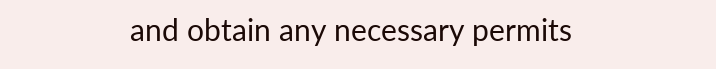and obtain any necessary permits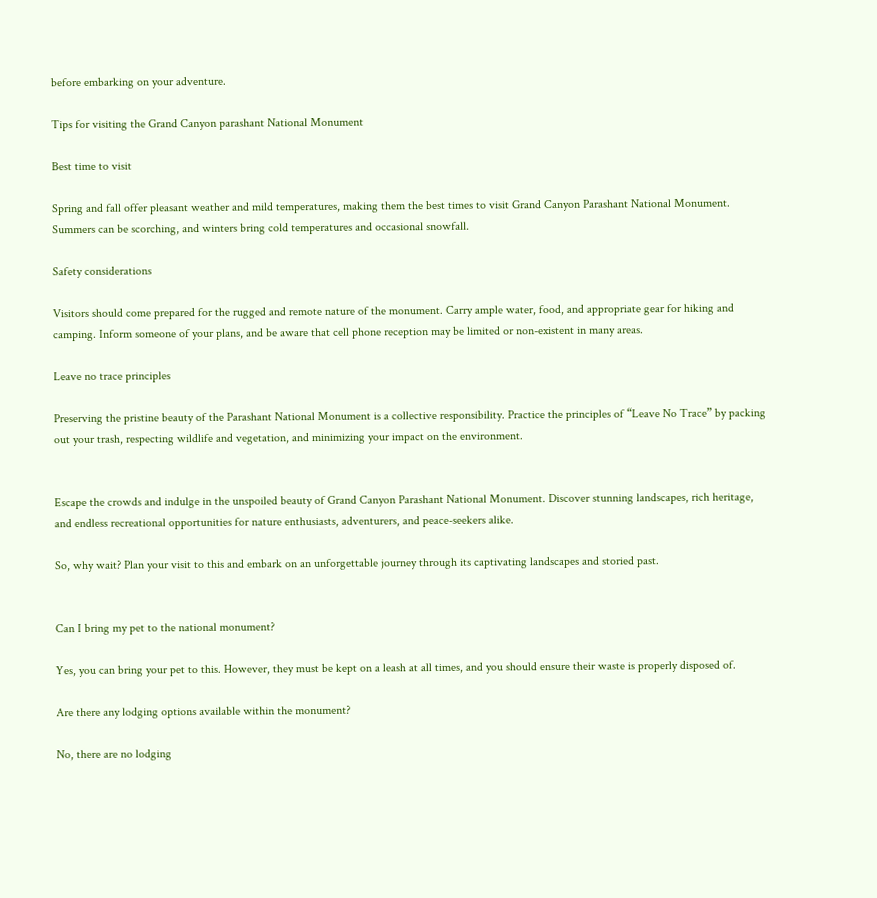before embarking on your adventure.

Tips for visiting the Grand Canyon parashant National Monument

Best time to visit

Spring and fall offer pleasant weather and mild temperatures, making them the best times to visit Grand Canyon Parashant National Monument. Summers can be scorching, and winters bring cold temperatures and occasional snowfall.

Safety considerations

Visitors should come prepared for the rugged and remote nature of the monument. Carry ample water, food, and appropriate gear for hiking and camping. Inform someone of your plans, and be aware that cell phone reception may be limited or non-existent in many areas.

Leave no trace principles

Preserving the pristine beauty of the Parashant National Monument is a collective responsibility. Practice the principles of “Leave No Trace” by packing out your trash, respecting wildlife and vegetation, and minimizing your impact on the environment.


Escape the crowds and indulge in the unspoiled beauty of Grand Canyon Parashant National Monument. Discover stunning landscapes, rich heritage, and endless recreational opportunities for nature enthusiasts, adventurers, and peace-seekers alike.

So, why wait? Plan your visit to this and embark on an unforgettable journey through its captivating landscapes and storied past.


Can I bring my pet to the national monument?

Yes, you can bring your pet to this. However, they must be kept on a leash at all times, and you should ensure their waste is properly disposed of.

Are there any lodging options available within the monument?

No, there are no lodging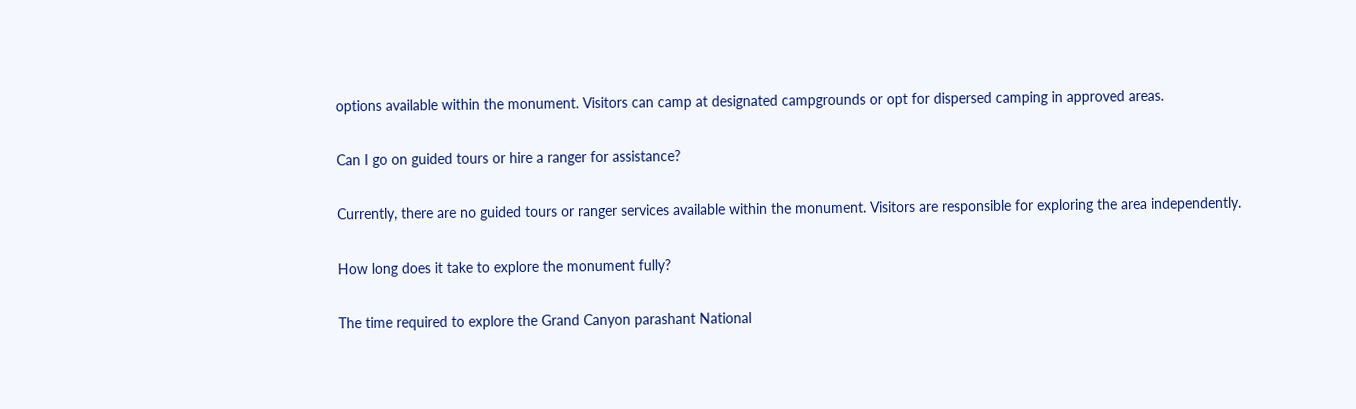options available within the monument. Visitors can camp at designated campgrounds or opt for dispersed camping in approved areas.

Can I go on guided tours or hire a ranger for assistance?

Currently, there are no guided tours or ranger services available within the monument. Visitors are responsible for exploring the area independently.

How long does it take to explore the monument fully?

The time required to explore the Grand Canyon parashant National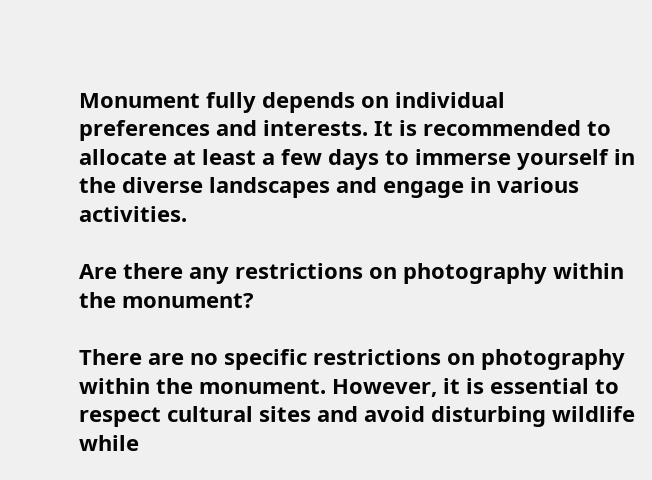Monument fully depends on individual preferences and interests. It is recommended to allocate at least a few days to immerse yourself in the diverse landscapes and engage in various activities.

Are there any restrictions on photography within the monument?

There are no specific restrictions on photography within the monument. However, it is essential to respect cultural sites and avoid disturbing wildlife while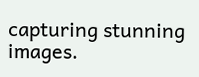capturing stunning images.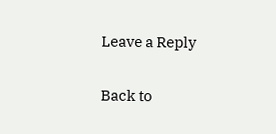Leave a Reply

Back to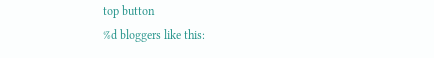top button
%d bloggers like this: